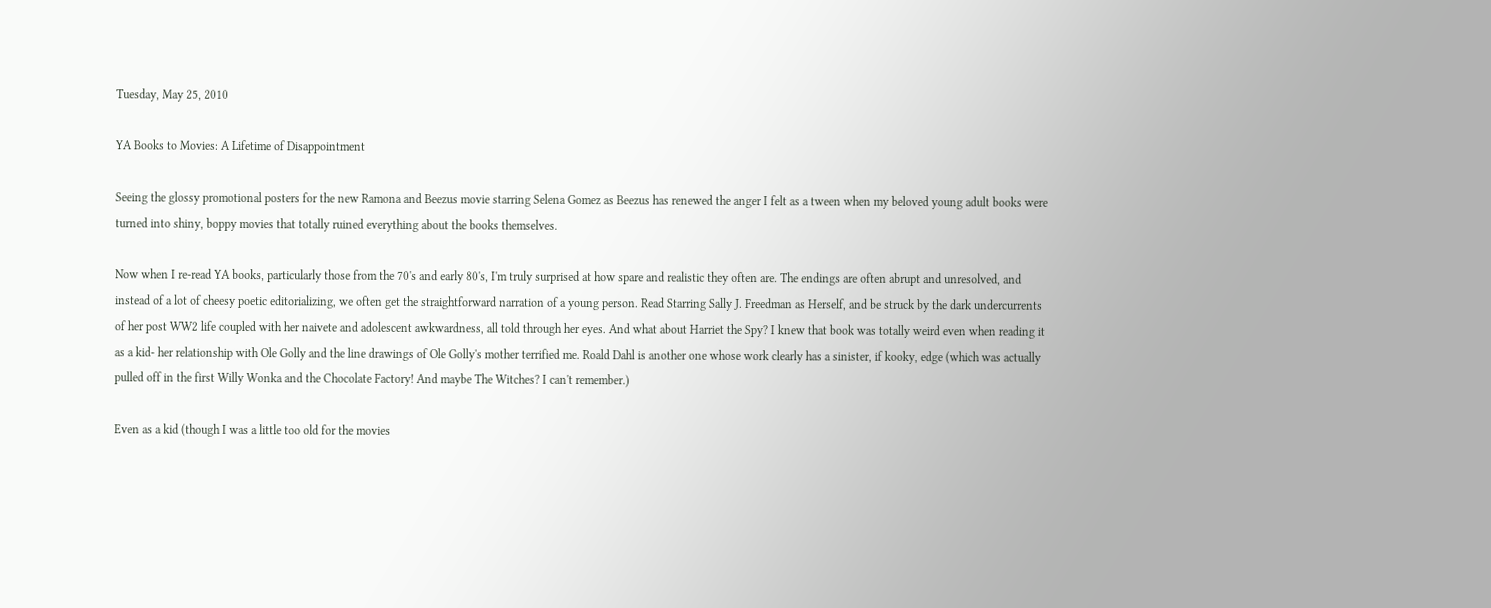Tuesday, May 25, 2010

YA Books to Movies: A Lifetime of Disappointment

Seeing the glossy promotional posters for the new Ramona and Beezus movie starring Selena Gomez as Beezus has renewed the anger I felt as a tween when my beloved young adult books were turned into shiny, boppy movies that totally ruined everything about the books themselves.

Now when I re-read YA books, particularly those from the 70's and early 80's, I'm truly surprised at how spare and realistic they often are. The endings are often abrupt and unresolved, and instead of a lot of cheesy poetic editorializing, we often get the straightforward narration of a young person. Read Starring Sally J. Freedman as Herself, and be struck by the dark undercurrents of her post WW2 life coupled with her naivete and adolescent awkwardness, all told through her eyes. And what about Harriet the Spy? I knew that book was totally weird even when reading it as a kid- her relationship with Ole Golly and the line drawings of Ole Golly's mother terrified me. Roald Dahl is another one whose work clearly has a sinister, if kooky, edge (which was actually pulled off in the first Willy Wonka and the Chocolate Factory! And maybe The Witches? I can't remember.)

Even as a kid (though I was a little too old for the movies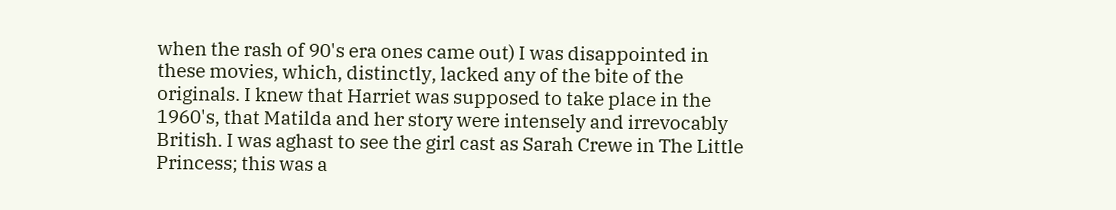when the rash of 90's era ones came out) I was disappointed in these movies, which, distinctly, lacked any of the bite of the originals. I knew that Harriet was supposed to take place in the 1960's, that Matilda and her story were intensely and irrevocably British. I was aghast to see the girl cast as Sarah Crewe in The Little Princess; this was a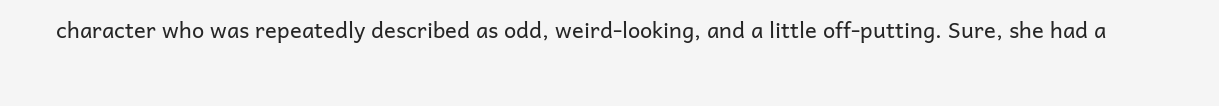character who was repeatedly described as odd, weird-looking, and a little off-putting. Sure, she had a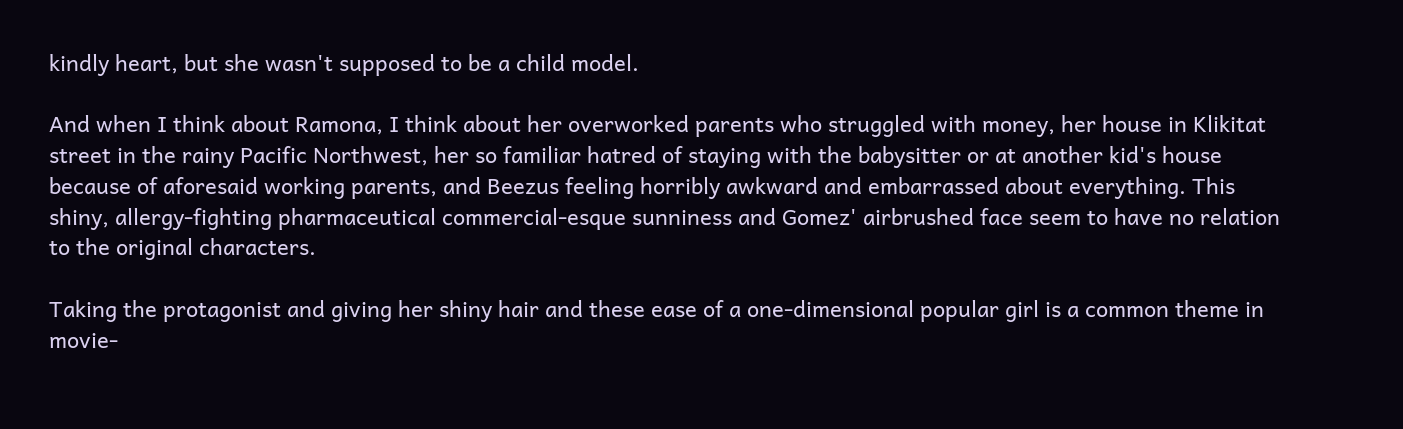kindly heart, but she wasn't supposed to be a child model.

And when I think about Ramona, I think about her overworked parents who struggled with money, her house in Klikitat street in the rainy Pacific Northwest, her so familiar hatred of staying with the babysitter or at another kid's house because of aforesaid working parents, and Beezus feeling horribly awkward and embarrassed about everything. This shiny, allergy-fighting pharmaceutical commercial-esque sunniness and Gomez' airbrushed face seem to have no relation to the original characters.

Taking the protagonist and giving her shiny hair and these ease of a one-dimensional popular girl is a common theme in movie-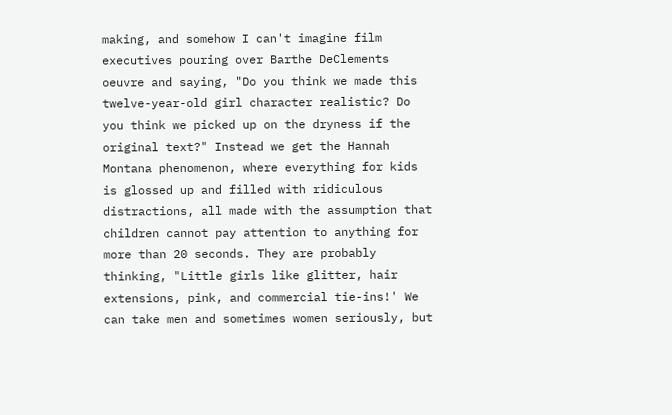making, and somehow I can't imagine film executives pouring over Barthe DeClements oeuvre and saying, "Do you think we made this twelve-year-old girl character realistic? Do you think we picked up on the dryness if the original text?" Instead we get the Hannah Montana phenomenon, where everything for kids is glossed up and filled with ridiculous distractions, all made with the assumption that children cannot pay attention to anything for more than 20 seconds. They are probably thinking, "Little girls like glitter, hair extensions, pink, and commercial tie-ins!' We can take men and sometimes women seriously, but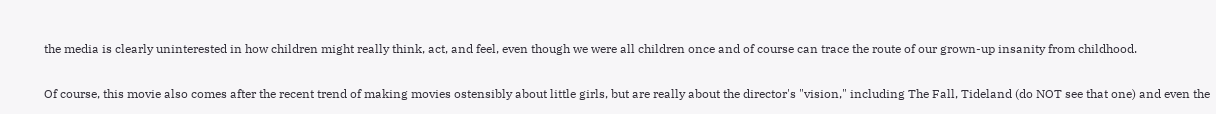the media is clearly uninterested in how children might really think, act, and feel, even though we were all children once and of course can trace the route of our grown-up insanity from childhood.

Of course, this movie also comes after the recent trend of making movies ostensibly about little girls, but are really about the director's "vision," including The Fall, Tideland (do NOT see that one) and even the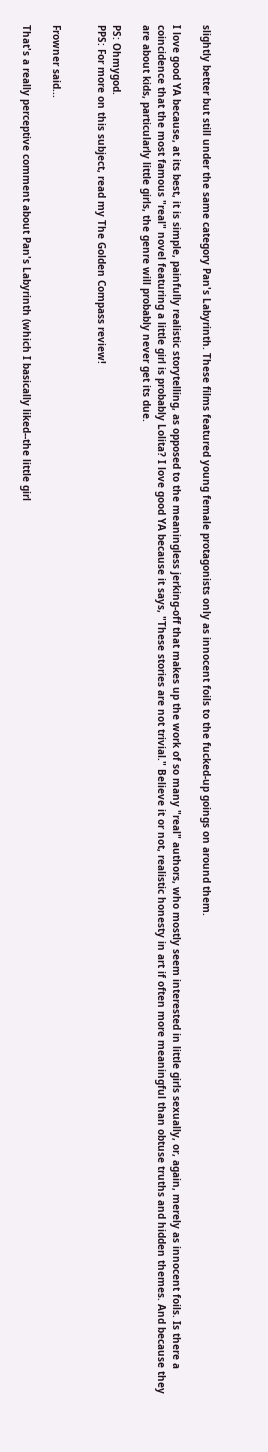slightly better but still under the same category Pan's Labyrinth. These films featured young female protagonists only as innocent foils to the fucked-up goings on around them.

I love good YA because, at its best, it is simple, painfully realistic storytelling, as opposed to the meaningless jerking-off that makes up the work of so many "real" authors, who mostly seem interested in little girls sexually, or, again, merely as innocent foils. Is there a coincidence that the most famous "real" novel featuring a little girl is probably Lolita? I love good YA because it says, "These stories are not trivial." Believe it or not, realistic honesty in art if often more meaningful than obtuse truths and hidden themes. And because they are about kids, particularly little girls, the genre will probably never get its due.

PS: Ohmygod.
PPS: For more on this subject, read my The Golden Compass review!


Frowner said...

That's a really perceptive comment about Pan's Labyrinth (which I basically liked--the little girl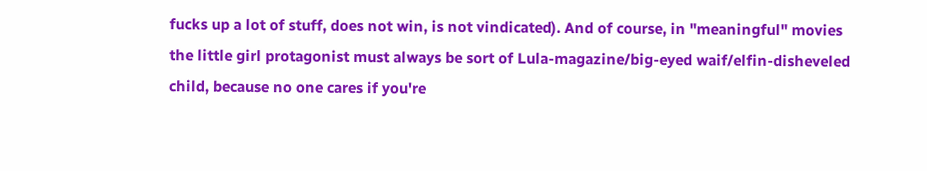fucks up a lot of stuff, does not win, is not vindicated). And of course, in "meaningful" movies the little girl protagonist must always be sort of Lula-magazine/big-eyed waif/elfin-disheveled child, because no one cares if you're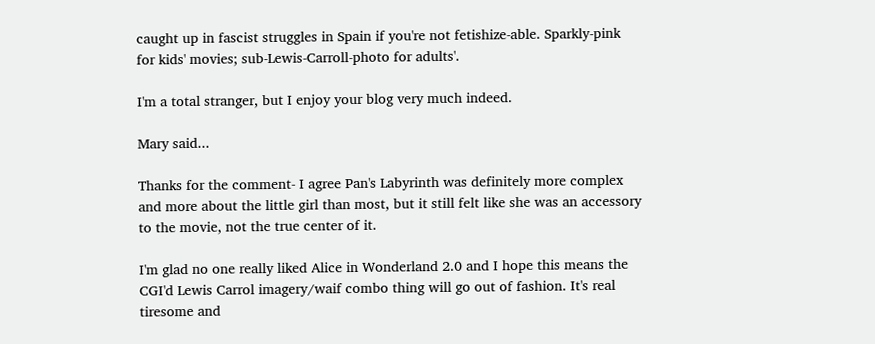caught up in fascist struggles in Spain if you're not fetishize-able. Sparkly-pink for kids' movies; sub-Lewis-Carroll-photo for adults'.

I'm a total stranger, but I enjoy your blog very much indeed.

Mary said...

Thanks for the comment- I agree Pan's Labyrinth was definitely more complex and more about the little girl than most, but it still felt like she was an accessory to the movie, not the true center of it.

I'm glad no one really liked Alice in Wonderland 2.0 and I hope this means the CGI'd Lewis Carrol imagery/waif combo thing will go out of fashion. It's real tiresome and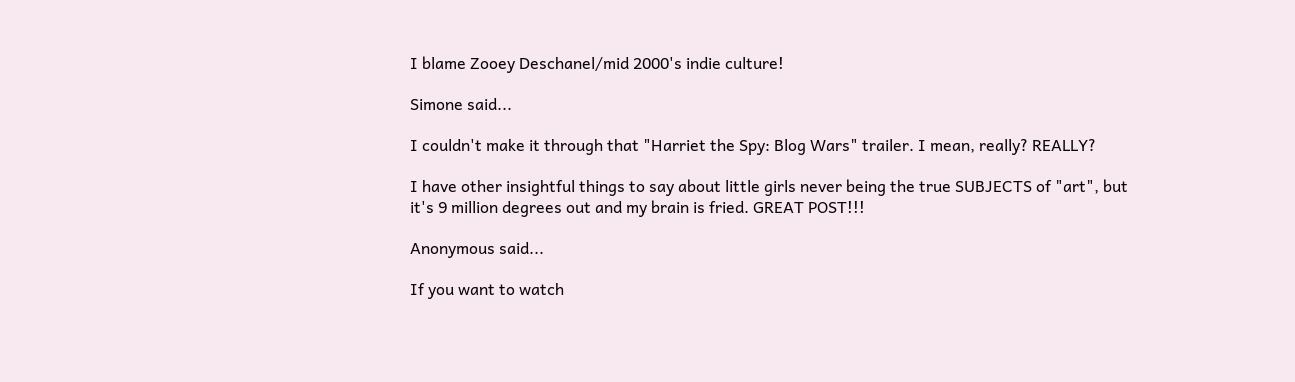I blame Zooey Deschanel/mid 2000's indie culture!

Simone said...

I couldn't make it through that "Harriet the Spy: Blog Wars" trailer. I mean, really? REALLY?

I have other insightful things to say about little girls never being the true SUBJECTS of "art", but it's 9 million degrees out and my brain is fried. GREAT POST!!!

Anonymous said...

If you want to watch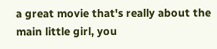a great movie that's really about the main little girl, you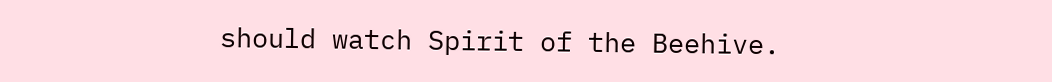should watch Spirit of the Beehive.